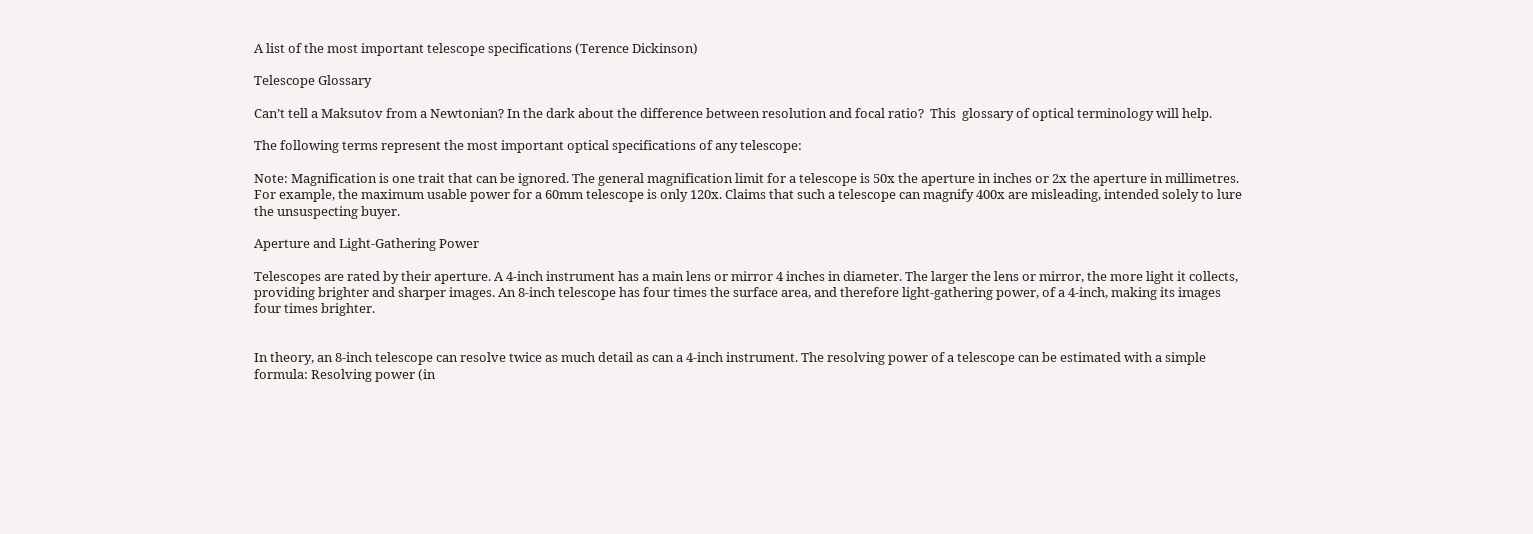A list of the most important telescope specifications (Terence Dickinson)

Telescope Glossary

Can’t tell a Maksutov from a Newtonian? In the dark about the difference between resolution and focal ratio?  This  glossary of optical terminology will help.

The following terms represent the most important optical specifications of any telescope:

Note: Magnification is one trait that can be ignored. The general magnification limit for a telescope is 50x the aperture in inches or 2x the aperture in millimetres. For example, the maximum usable power for a 60mm telescope is only 120x. Claims that such a telescope can magnify 400x are misleading, intended solely to lure the unsuspecting buyer.

Aperture and Light-Gathering Power

Telescopes are rated by their aperture. A 4-inch instrument has a main lens or mirror 4 inches in diameter. The larger the lens or mirror, the more light it collects, providing brighter and sharper images. An 8-inch telescope has four times the surface area, and therefore light-gathering power, of a 4-inch, making its images four times brighter.


In theory, an 8-inch telescope can resolve twice as much detail as can a 4-inch instrument. The resolving power of a telescope can be estimated with a simple formula: Resolving power (in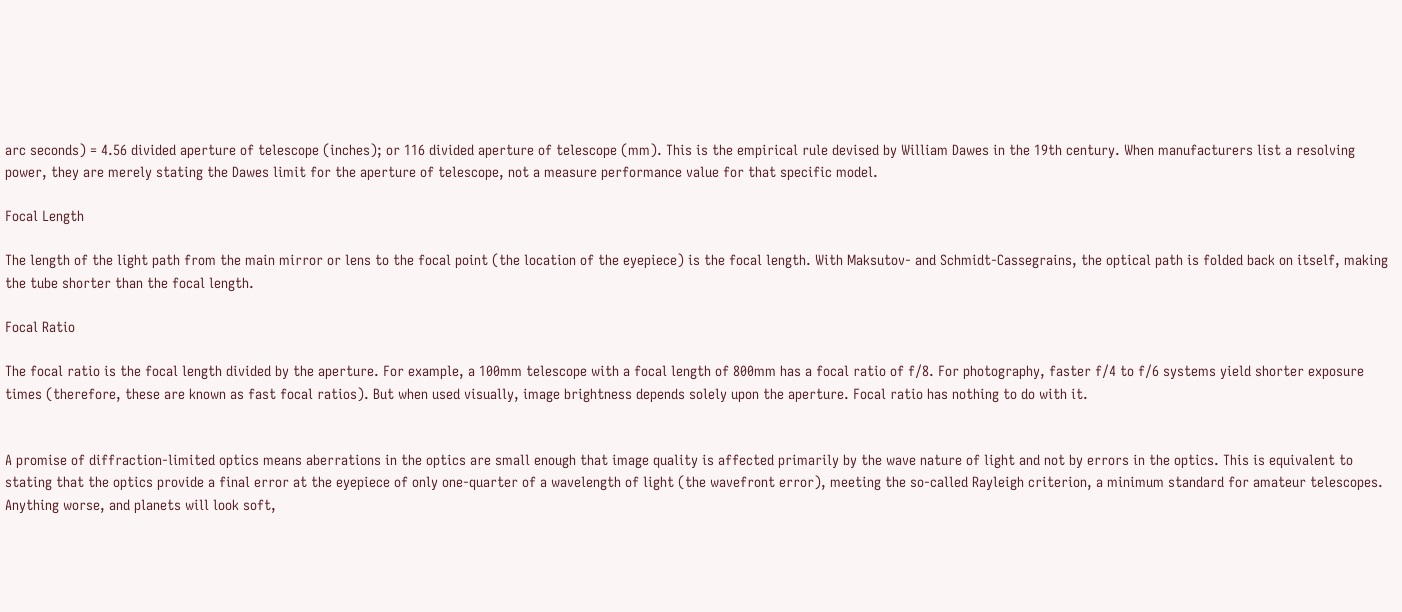arc seconds) = 4.56 divided aperture of telescope (inches); or 116 divided aperture of telescope (mm). This is the empirical rule devised by William Dawes in the 19th century. When manufacturers list a resolving power, they are merely stating the Dawes limit for the aperture of telescope, not a measure performance value for that specific model.

Focal Length

The length of the light path from the main mirror or lens to the focal point (the location of the eyepiece) is the focal length. With Maksutov- and Schmidt-Cassegrains, the optical path is folded back on itself, making the tube shorter than the focal length.

Focal Ratio

The focal ratio is the focal length divided by the aperture. For example, a 100mm telescope with a focal length of 800mm has a focal ratio of f/8. For photography, faster f/4 to f/6 systems yield shorter exposure times (therefore, these are known as fast focal ratios). But when used visually, image brightness depends solely upon the aperture. Focal ratio has nothing to do with it.


A promise of diffraction-limited optics means aberrations in the optics are small enough that image quality is affected primarily by the wave nature of light and not by errors in the optics. This is equivalent to stating that the optics provide a final error at the eyepiece of only one-quarter of a wavelength of light (the wavefront error), meeting the so-called Rayleigh criterion, a minimum standard for amateur telescopes. Anything worse, and planets will look soft,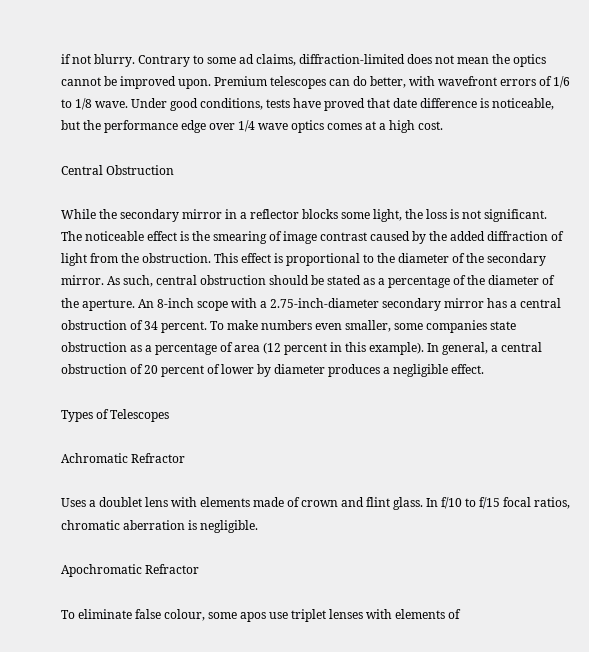if not blurry. Contrary to some ad claims, diffraction-limited does not mean the optics cannot be improved upon. Premium telescopes can do better, with wavefront errors of 1/6 to 1/8 wave. Under good conditions, tests have proved that date difference is noticeable, but the performance edge over 1/4 wave optics comes at a high cost.

Central Obstruction

While the secondary mirror in a reflector blocks some light, the loss is not significant. The noticeable effect is the smearing of image contrast caused by the added diffraction of light from the obstruction. This effect is proportional to the diameter of the secondary mirror. As such, central obstruction should be stated as a percentage of the diameter of the aperture. An 8-inch scope with a 2.75-inch-diameter secondary mirror has a central obstruction of 34 percent. To make numbers even smaller, some companies state obstruction as a percentage of area (12 percent in this example). In general, a central obstruction of 20 percent of lower by diameter produces a negligible effect.

Types of Telescopes

Achromatic Refractor

Uses a doublet lens with elements made of crown and flint glass. In f/10 to f/15 focal ratios, chromatic aberration is negligible.

Apochromatic Refractor

To eliminate false colour, some apos use triplet lenses with elements of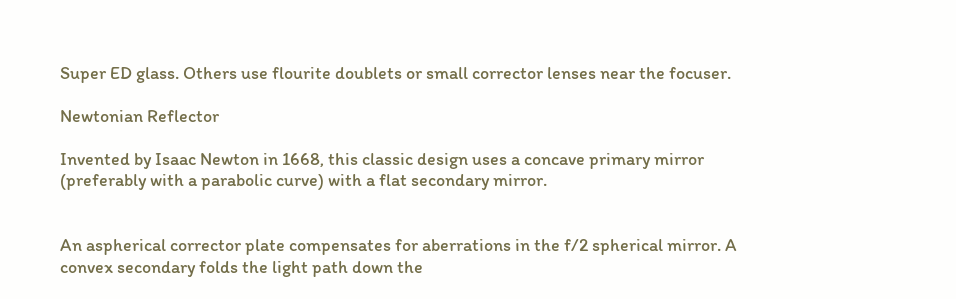Super ED glass. Others use flourite doublets or small corrector lenses near the focuser.

Newtonian Reflector

Invented by Isaac Newton in 1668, this classic design uses a concave primary mirror (preferably with a parabolic curve) with a flat secondary mirror.


An aspherical corrector plate compensates for aberrations in the f/2 spherical mirror. A convex secondary folds the light path down the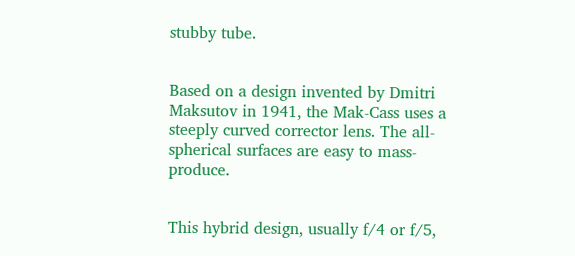stubby tube.


Based on a design invented by Dmitri Maksutov in 1941, the Mak-Cass uses a steeply curved corrector lens. The all-spherical surfaces are easy to mass-produce.


This hybrid design, usually f/4 or f/5,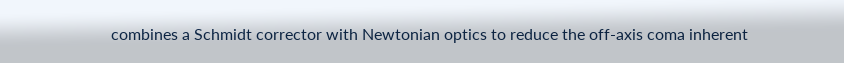combines a Schmidt corrector with Newtonian optics to reduce the off-axis coma inherent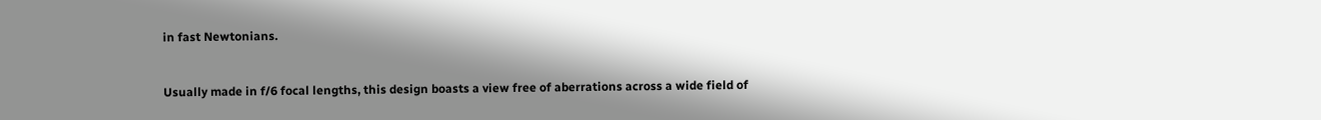in fast Newtonians.


Usually made in f/6 focal lengths, this design boasts a view free of aberrations across a wide field of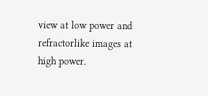view at low power and refractorlike images at high power.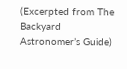(Excerpted from The Backyard Astronomer’s Guide)